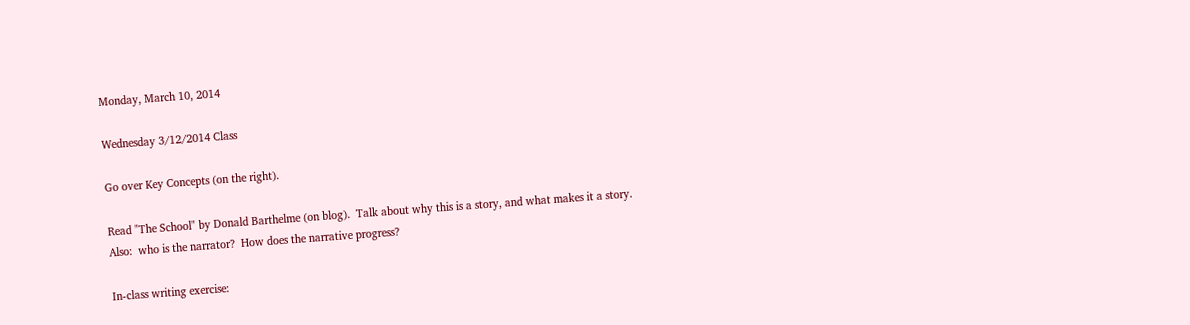Monday, March 10, 2014

Wednesday 3/12/2014 Class

Go over Key Concepts (on the right).

Read "The School" by Donald Barthelme (on blog).  Talk about why this is a story, and what makes it a story.  Also:  who is the narrator?  How does the narrative progress?

In-class writing exercise: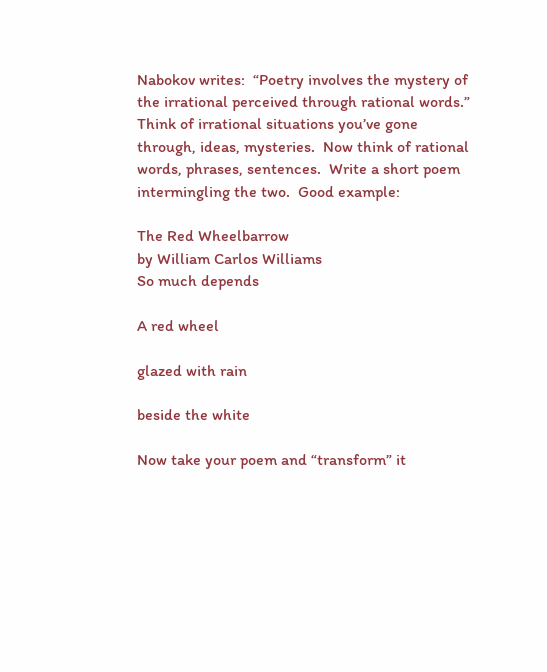Nabokov writes:  “Poetry involves the mystery of the irrational perceived through rational words.”  Think of irrational situations you’ve gone through, ideas, mysteries.  Now think of rational words, phrases, sentences.  Write a short poem intermingling the two.  Good example:

The Red Wheelbarrow
by William Carlos Williams
So much depends

A red wheel

glazed with rain

beside the white

Now take your poem and “transform” it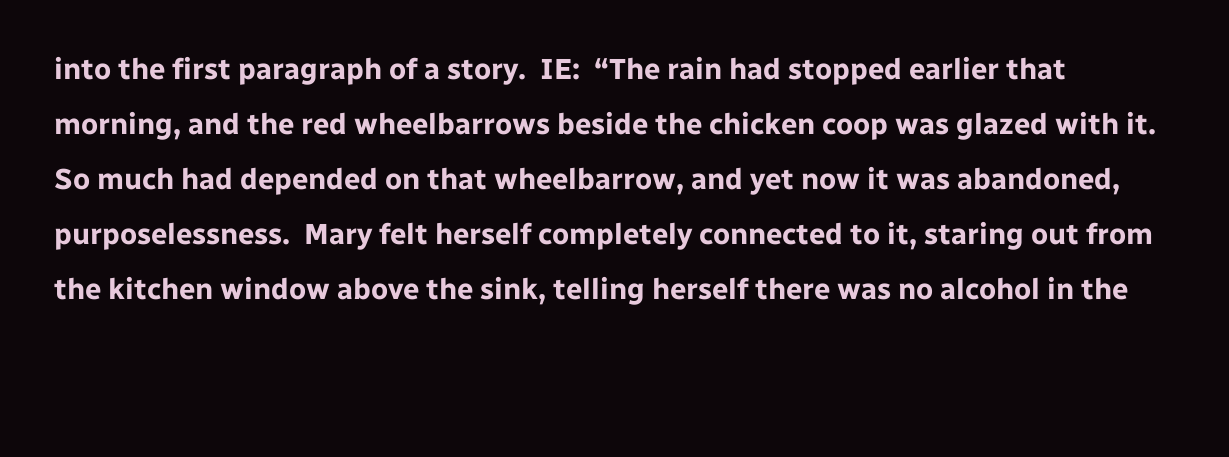into the first paragraph of a story.  IE:  “The rain had stopped earlier that morning, and the red wheelbarrows beside the chicken coop was glazed with it.  So much had depended on that wheelbarrow, and yet now it was abandoned, purposelessness.  Mary felt herself completely connected to it, staring out from the kitchen window above the sink, telling herself there was no alcohol in the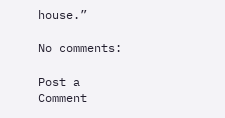house.”

No comments:

Post a Comment